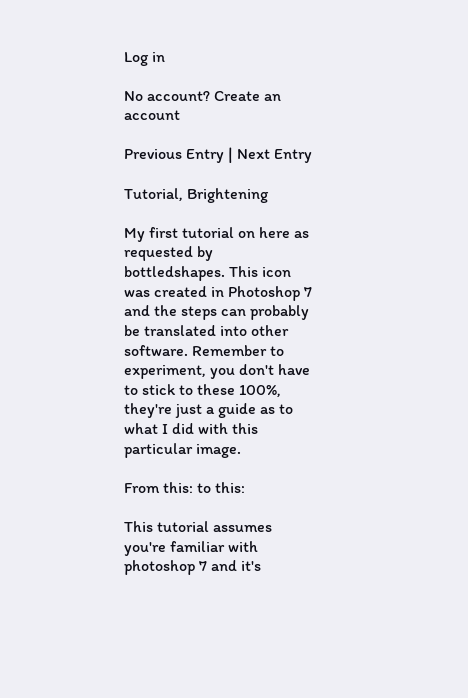Log in

No account? Create an account

Previous Entry | Next Entry

Tutorial, Brightening

My first tutorial on here as requested by bottledshapes. This icon was created in Photoshop 7 and the steps can probably be translated into other software. Remember to experiment, you don't have to stick to these 100%, they're just a guide as to what I did with this particular image.

From this: to this:

This tutorial assumes you're familiar with photoshop 7 and it's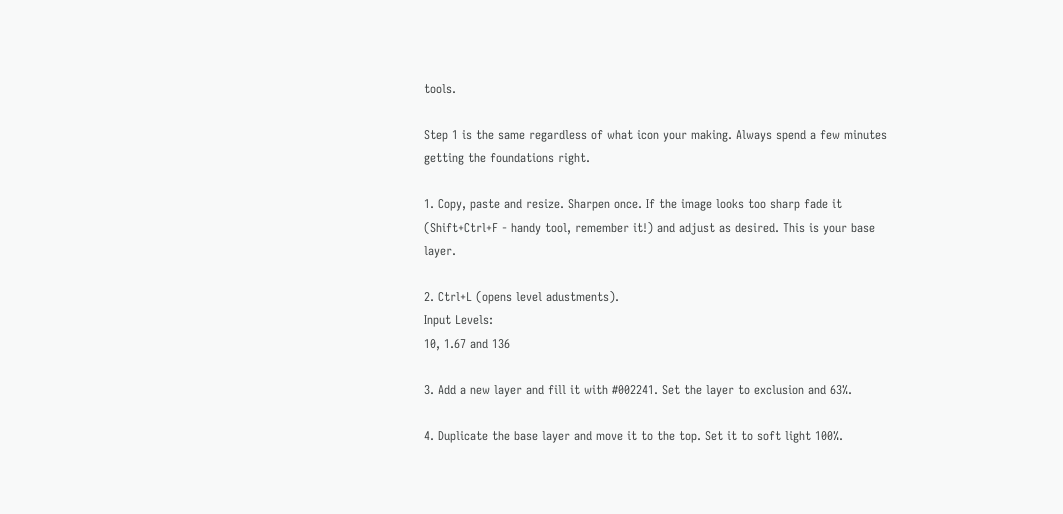tools.

Step 1 is the same regardless of what icon your making. Always spend a few minutes getting the foundations right.

1. Copy, paste and resize. Sharpen once. If the image looks too sharp fade it (Shift+Ctrl+F - handy tool, remember it!) and adjust as desired. This is your base layer.

2. Ctrl+L (opens level adustments).
Input Levels:
10, 1.67 and 136

3. Add a new layer and fill it with #002241. Set the layer to exclusion and 63%.

4. Duplicate the base layer and move it to the top. Set it to soft light 100%.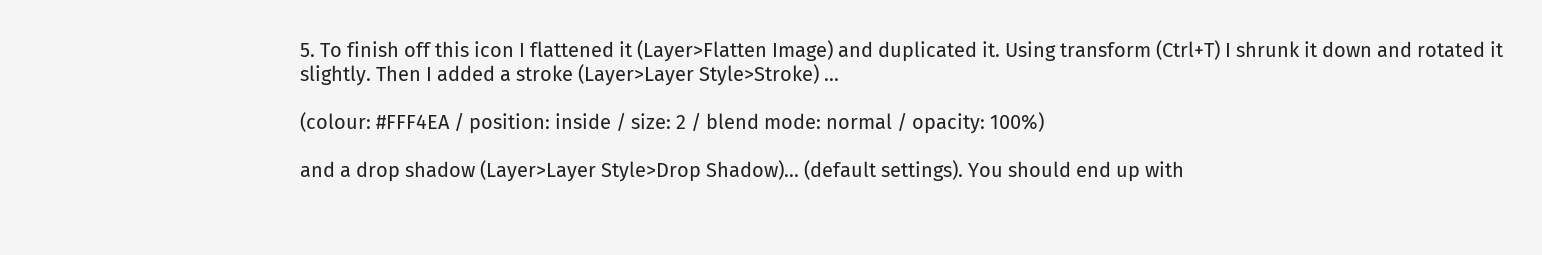5. To finish off this icon I flattened it (Layer>Flatten Image) and duplicated it. Using transform (Ctrl+T) I shrunk it down and rotated it slightly. Then I added a stroke (Layer>Layer Style>Stroke) ...

(colour: #FFF4EA / position: inside / size: 2 / blend mode: normal / opacity: 100%)

and a drop shadow (Layer>Layer Style>Drop Shadow)... (default settings). You should end up with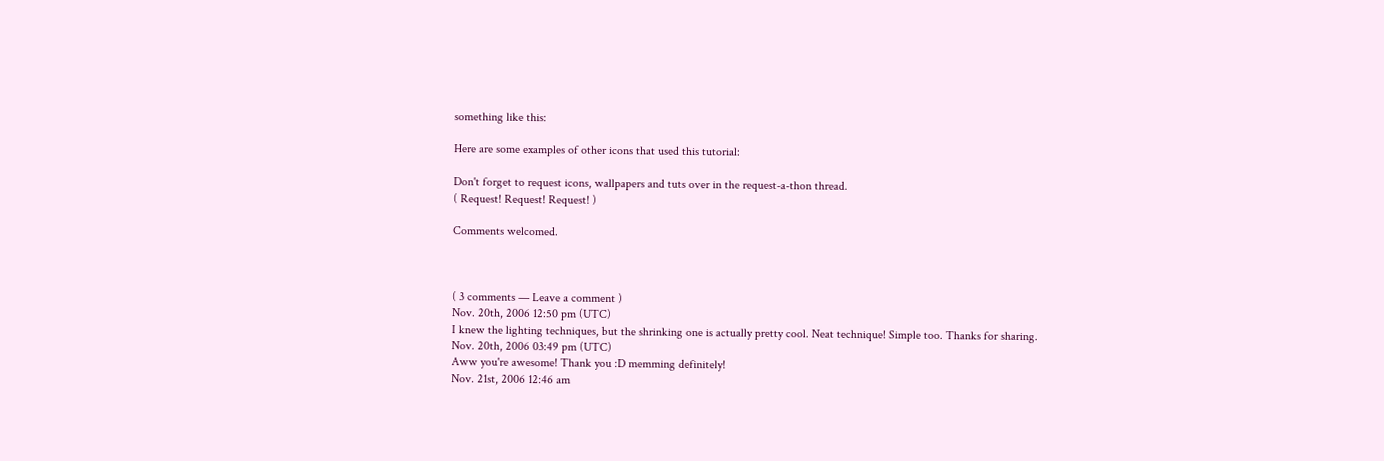something like this:

Here are some examples of other icons that used this tutorial:

Don't forget to request icons, wallpapers and tuts over in the request-a-thon thread.
( Request! Request! Request! )

Comments welcomed.



( 3 comments — Leave a comment )
Nov. 20th, 2006 12:50 pm (UTC)
I knew the lighting techniques, but the shrinking one is actually pretty cool. Neat technique! Simple too. Thanks for sharing.
Nov. 20th, 2006 03:49 pm (UTC)
Aww you're awesome! Thank you :D memming definitely!
Nov. 21st, 2006 12:46 am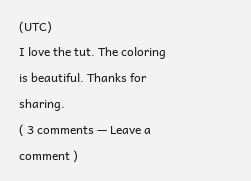(UTC)
I love the tut. The coloring is beautiful. Thanks for sharing.
( 3 comments — Leave a comment )